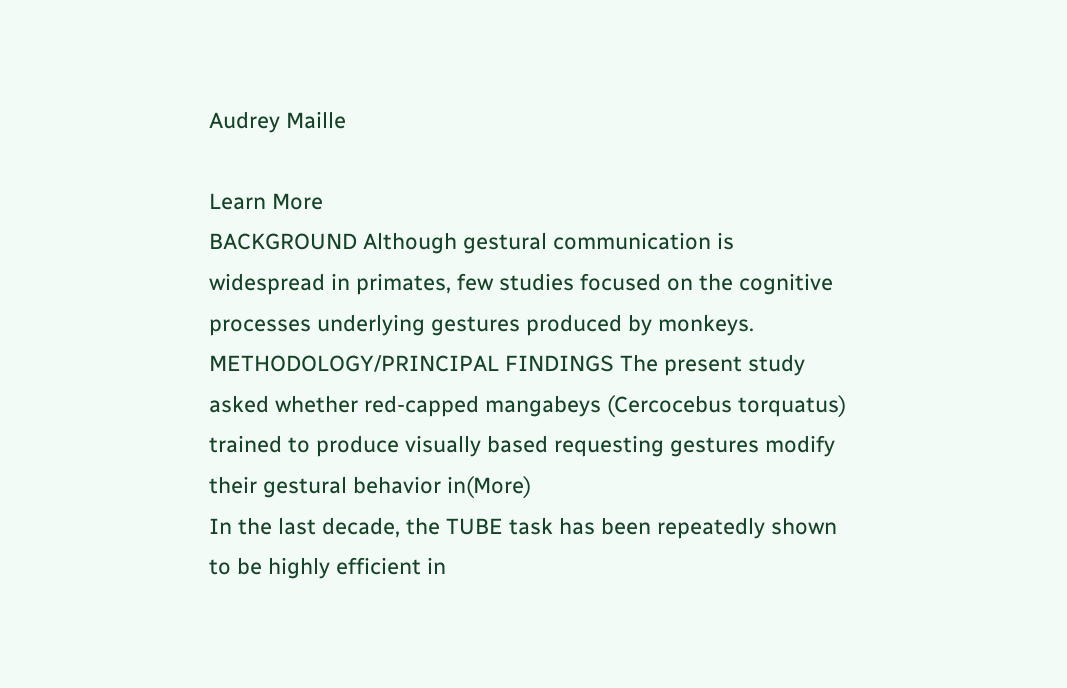Audrey Maille

Learn More
BACKGROUND Although gestural communication is widespread in primates, few studies focused on the cognitive processes underlying gestures produced by monkeys. METHODOLOGY/PRINCIPAL FINDINGS The present study asked whether red-capped mangabeys (Cercocebus torquatus) trained to produce visually based requesting gestures modify their gestural behavior in(More)
In the last decade, the TUBE task has been repeatedly shown to be highly efficient in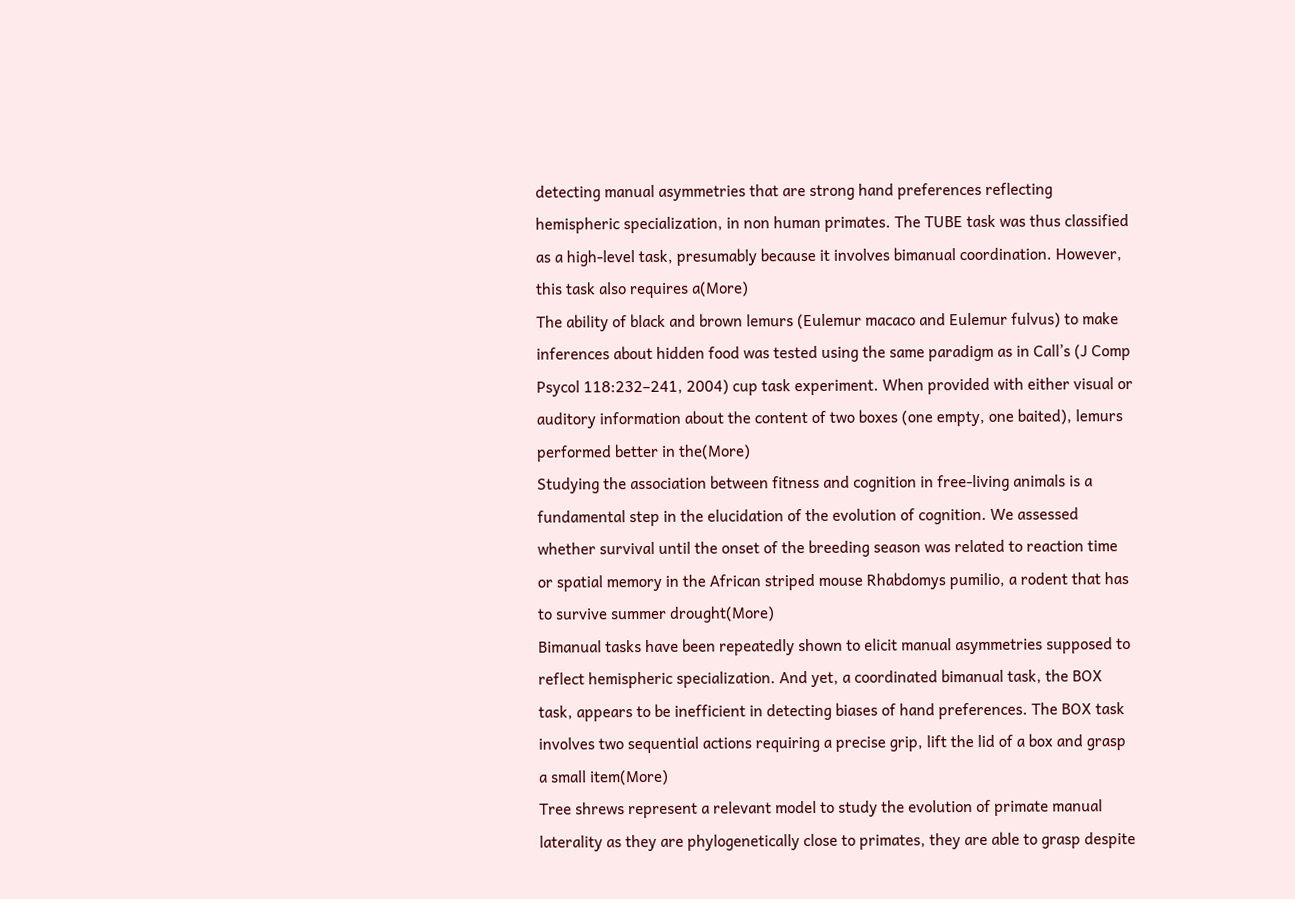detecting manual asymmetries that are strong hand preferences reflecting hemispheric specialization, in non human primates. The TUBE task was thus classified as a high-level task, presumably because it involves bimanual coordination. However, this task also requires a(More)
The ability of black and brown lemurs (Eulemur macaco and Eulemur fulvus) to make inferences about hidden food was tested using the same paradigm as in Call’s (J Comp Psycol 118:232–241, 2004) cup task experiment. When provided with either visual or auditory information about the content of two boxes (one empty, one baited), lemurs performed better in the(More)
Studying the association between fitness and cognition in free-living animals is a fundamental step in the elucidation of the evolution of cognition. We assessed whether survival until the onset of the breeding season was related to reaction time or spatial memory in the African striped mouse Rhabdomys pumilio, a rodent that has to survive summer drought(More)
Bimanual tasks have been repeatedly shown to elicit manual asymmetries supposed to reflect hemispheric specialization. And yet, a coordinated bimanual task, the BOX task, appears to be inefficient in detecting biases of hand preferences. The BOX task involves two sequential actions requiring a precise grip, lift the lid of a box and grasp a small item(More)
Tree shrews represent a relevant model to study the evolution of primate manual laterality as they are phylogenetically close to primates, they are able to grasp despite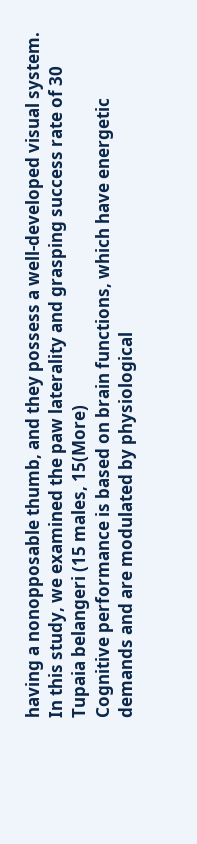having a nonopposable thumb, and they possess a well-developed visual system. In this study, we examined the paw laterality and grasping success rate of 30 Tupaia belangeri (15 males, 15(More)
Cognitive performance is based on brain functions, which have energetic demands and are modulated by physiological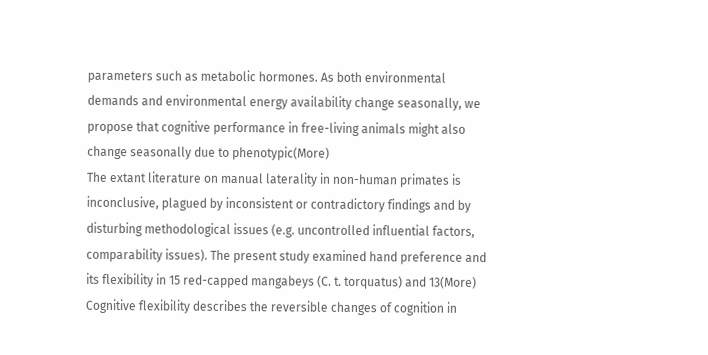parameters such as metabolic hormones. As both environmental demands and environmental energy availability change seasonally, we propose that cognitive performance in free-living animals might also change seasonally due to phenotypic(More)
The extant literature on manual laterality in non-human primates is inconclusive, plagued by inconsistent or contradictory findings and by disturbing methodological issues (e.g. uncontrolled influential factors, comparability issues). The present study examined hand preference and its flexibility in 15 red-capped mangabeys (C. t. torquatus) and 13(More)
Cognitive flexibility describes the reversible changes of cognition in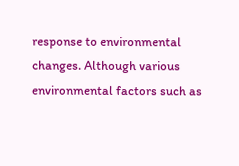response to environmental changes. Although various environmental factors such as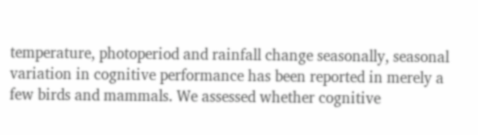temperature, photoperiod and rainfall change seasonally, seasonal variation in cognitive performance has been reported in merely a few birds and mammals. We assessed whether cognitive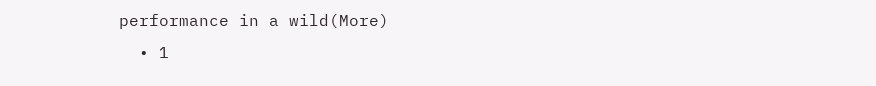performance in a wild(More)
  • 1